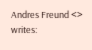Andres Freund <> writes: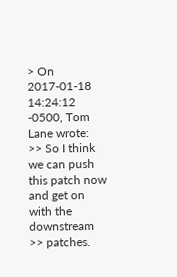> On 2017-01-18 14:24:12 -0500, Tom Lane wrote:
>> So I think we can push this patch now and get on with the downstream
>> patches.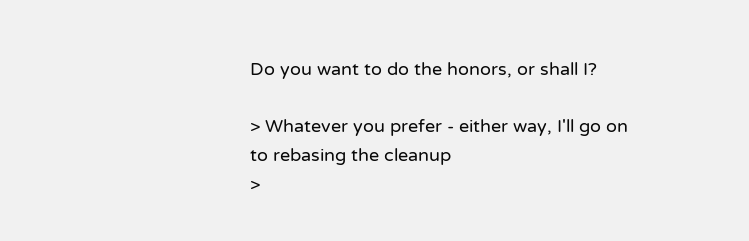Do you want to do the honors, or shall I?

> Whatever you prefer - either way, I'll go on to rebasing the cleanup
>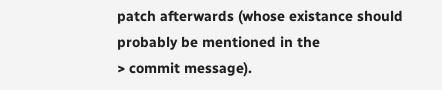patch afterwards (whose existance should probably be mentioned in the
> commit message).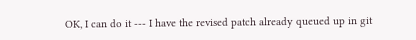OK, I can do it --- I have the revised patch already queued up in git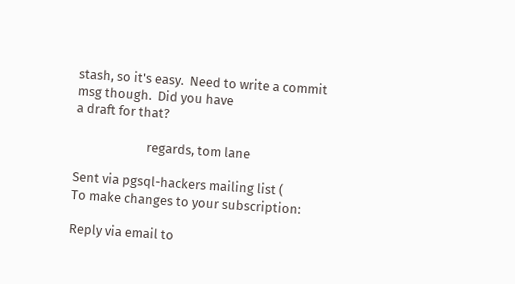stash, so it's easy.  Need to write a commit msg though.  Did you have
a draft for that?

                        regards, tom lane

Sent via pgsql-hackers mailing list (
To make changes to your subscription:

Reply via email to